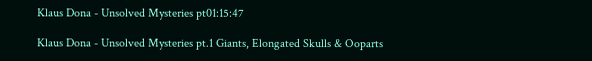Klaus Dona - Unsolved Mysteries pt01:15:47

Klaus Dona - Unsolved Mysteries pt.1 Giants, Elongated Skulls & Ooparts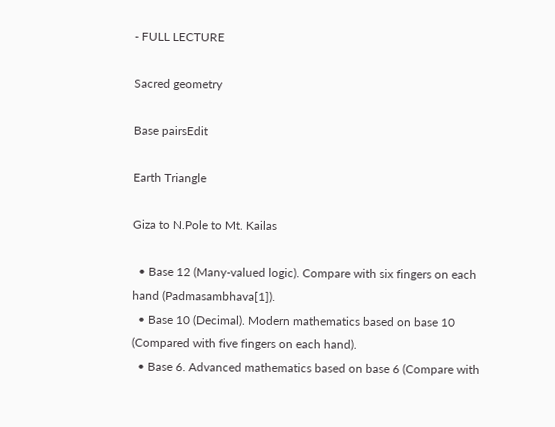- FULL LECTURE

Sacred geometry

Base pairsEdit

Earth Triangle

Giza to N.Pole to Mt. Kailas

  • Base 12 (Many-valued logic). Compare with six fingers on each hand (Padmasambhava[1]).
  • Base 10 (Decimal). Modern mathematics based on base 10 (Compared with five fingers on each hand).
  • Base 6. Advanced mathematics based on base 6 (Compare with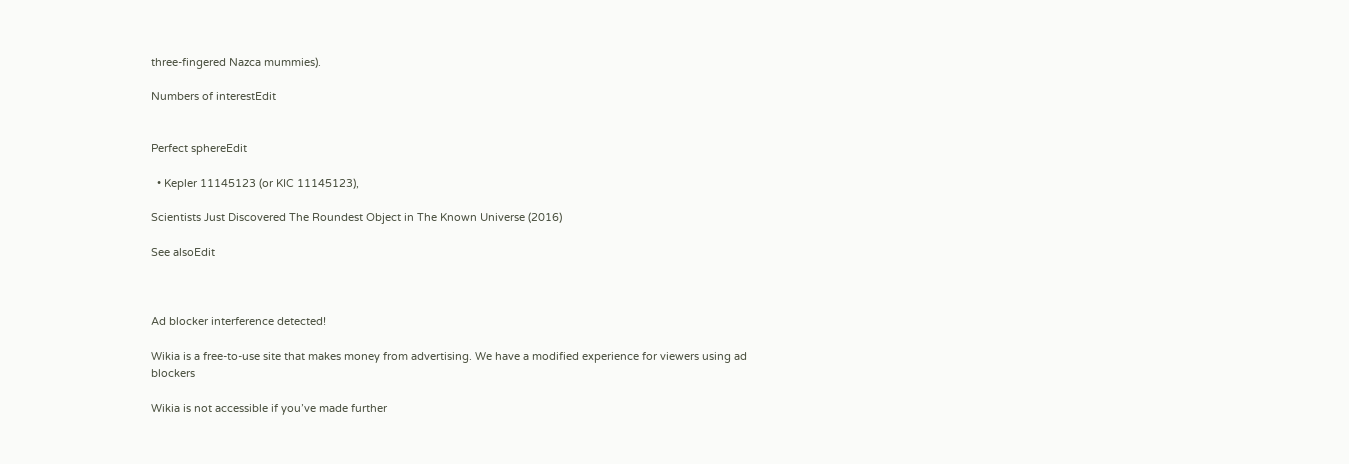three-fingered Nazca mummies).

Numbers of interestEdit


Perfect sphereEdit

  • Kepler 11145123 (or KIC 11145123),

Scientists Just Discovered The Roundest Object in The Known Universe (2016)

See alsoEdit



Ad blocker interference detected!

Wikia is a free-to-use site that makes money from advertising. We have a modified experience for viewers using ad blockers

Wikia is not accessible if you’ve made further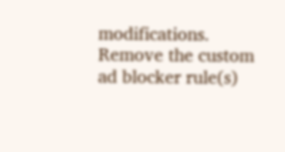modifications. Remove the custom ad blocker rule(s)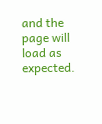and the page will load as expected.